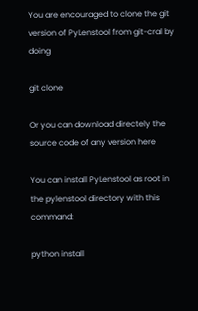You are encouraged to clone the git version of PyLenstool from git-cral by doing

git clone

Or you can download directely the source code of any version here

You can install PyLenstool as root in the pylenstool directory with this command:

python install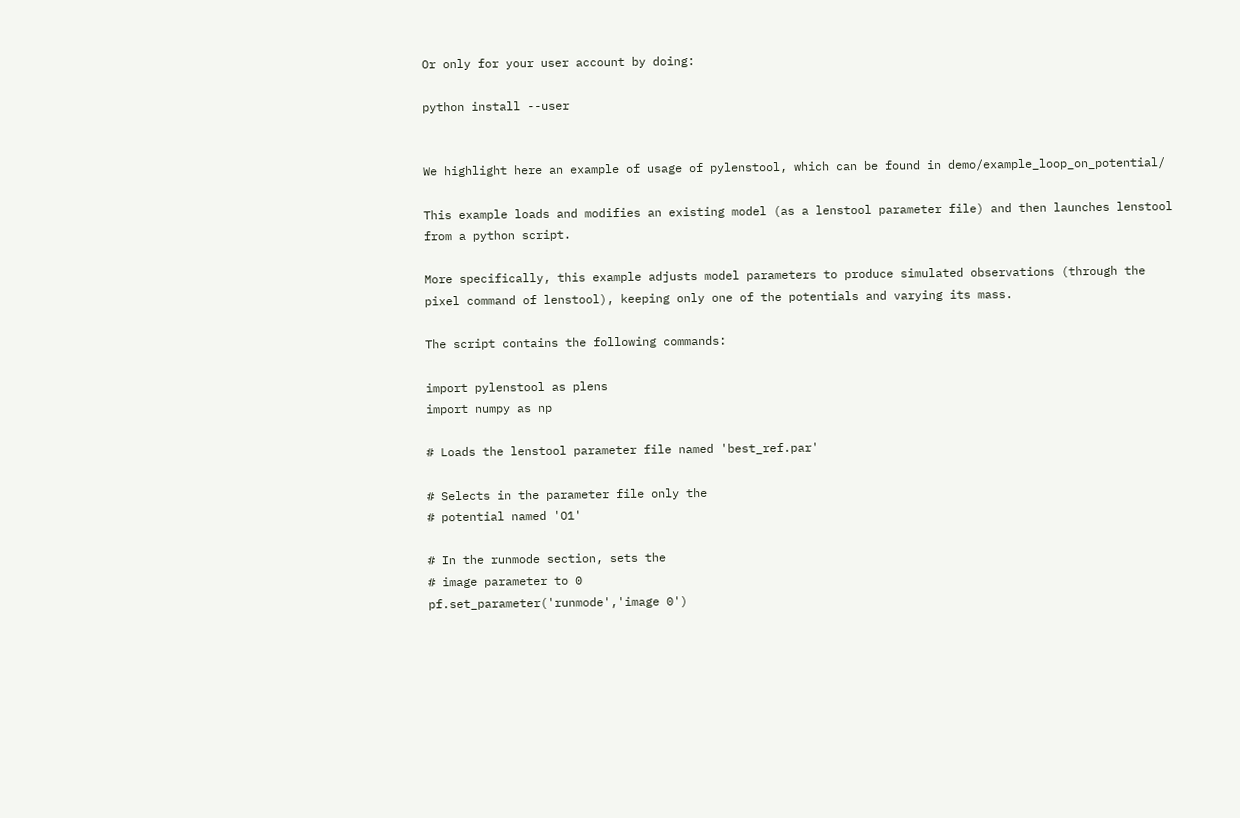Or only for your user account by doing:

python install --user


We highlight here an example of usage of pylenstool, which can be found in demo/example_loop_on_potential/

This example loads and modifies an existing model (as a lenstool parameter file) and then launches lenstool from a python script.

More specifically, this example adjusts model parameters to produce simulated observations (through the pixel command of lenstool), keeping only one of the potentials and varying its mass.

The script contains the following commands:

import pylenstool as plens
import numpy as np

# Loads the lenstool parameter file named 'best_ref.par'

# Selects in the parameter file only the
# potential named 'O1'

# In the runmode section, sets the
# image parameter to 0
pf.set_parameter('runmode','image 0')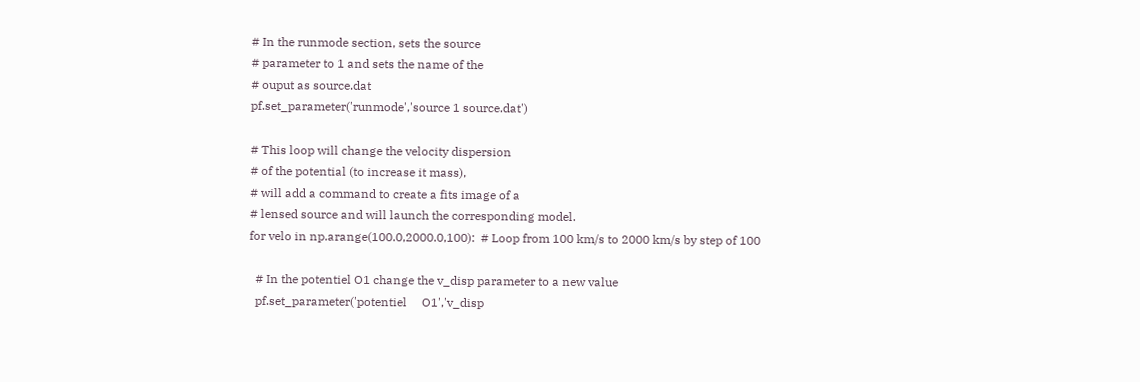# In the runmode section, sets the source
# parameter to 1 and sets the name of the
# ouput as source.dat
pf.set_parameter('runmode','source 1 source.dat')

# This loop will change the velocity dispersion
# of the potential (to increase it mass),
# will add a command to create a fits image of a
# lensed source and will launch the corresponding model.
for velo in np.arange(100.0,2000.0,100):  # Loop from 100 km/s to 2000 km/s by step of 100

  # In the potentiel O1 change the v_disp parameter to a new value
  pf.set_parameter('potentiel     O1','v_disp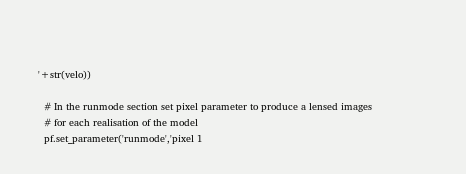'+str(velo))

  # In the runmode section set pixel parameter to produce a lensed images
  # for each realisation of the model
  pf.set_parameter('runmode','pixel 1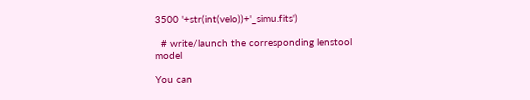3500 '+str(int(velo))+'_simu.fits')

  # write/launch the corresponding lenstool model

You can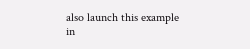also launch this example in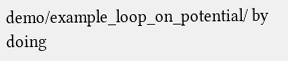demo/example_loop_on_potential/ by doing